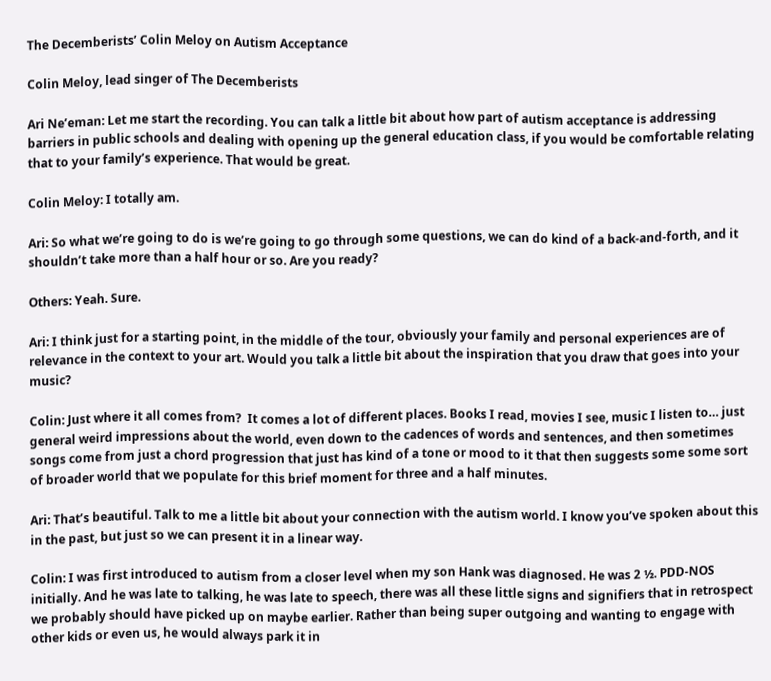The Decemberists’ Colin Meloy on Autism Acceptance

Colin Meloy, lead singer of The Decemberists

Ari Ne’eman: Let me start the recording. You can talk a little bit about how part of autism acceptance is addressing barriers in public schools and dealing with opening up the general education class, if you would be comfortable relating that to your family’s experience. That would be great.

Colin Meloy: I totally am.

Ari: So what we’re going to do is we’re going to go through some questions, we can do kind of a back-and-forth, and it shouldn’t take more than a half hour or so. Are you ready?

Others: Yeah. Sure.

Ari: I think just for a starting point, in the middle of the tour, obviously your family and personal experiences are of relevance in the context to your art. Would you talk a little bit about the inspiration that you draw that goes into your music?

Colin: Just where it all comes from?  It comes a lot of different places. Books I read, movies I see, music I listen to… just general weird impressions about the world, even down to the cadences of words and sentences, and then sometimes songs come from just a chord progression that just has kind of a tone or mood to it that then suggests some some sort of broader world that we populate for this brief moment for three and a half minutes.

Ari: That’s beautiful. Talk to me a little bit about your connection with the autism world. I know you’ve spoken about this in the past, but just so we can present it in a linear way.

Colin: I was first introduced to autism from a closer level when my son Hank was diagnosed. He was 2 ½. PDD-NOS initially. And he was late to talking, he was late to speech, there was all these little signs and signifiers that in retrospect we probably should have picked up on maybe earlier. Rather than being super outgoing and wanting to engage with other kids or even us, he would always park it in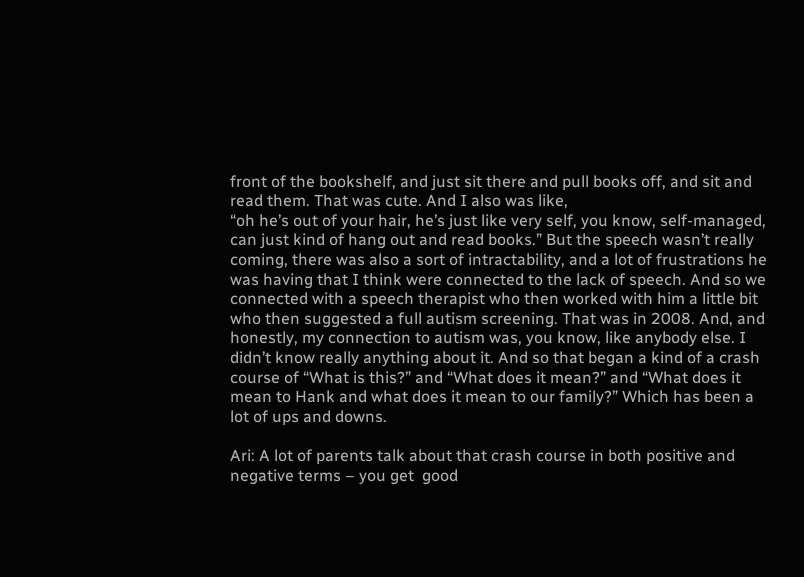front of the bookshelf, and just sit there and pull books off, and sit and read them. That was cute. And I also was like,
“oh he’s out of your hair, he’s just like very self, you know, self-managed, can just kind of hang out and read books.” But the speech wasn’t really coming, there was also a sort of intractability, and a lot of frustrations he was having that I think were connected to the lack of speech. And so we connected with a speech therapist who then worked with him a little bit who then suggested a full autism screening. That was in 2008. And, and honestly, my connection to autism was, you know, like anybody else. I didn’t know really anything about it. And so that began a kind of a crash course of “What is this?” and “What does it mean?” and “What does it mean to Hank and what does it mean to our family?” Which has been a lot of ups and downs.

Ari: A lot of parents talk about that crash course in both positive and negative terms – you get  good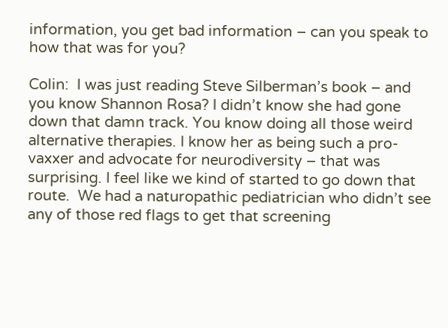information, you get bad information – can you speak to how that was for you?

Colin:  I was just reading Steve Silberman’s book – and you know Shannon Rosa? I didn’t know she had gone down that damn track. You know doing all those weird alternative therapies. I know her as being such a pro-vaxxer and advocate for neurodiversity – that was surprising. I feel like we kind of started to go down that route.  We had a naturopathic pediatrician who didn’t see any of those red flags to get that screening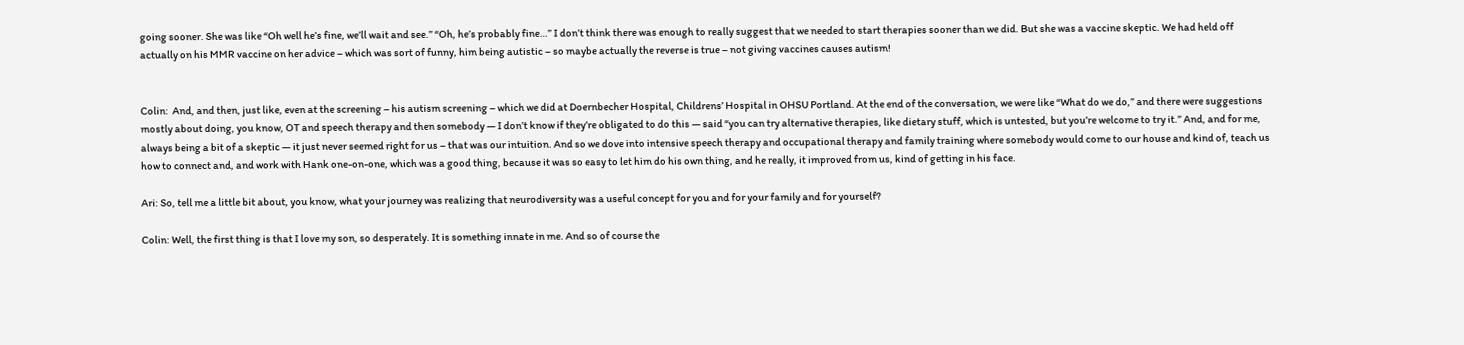going sooner. She was like “Oh well he’s fine, we’ll wait and see.” “Oh, he’s probably fine…” I don’t think there was enough to really suggest that we needed to start therapies sooner than we did. But she was a vaccine skeptic. We had held off actually on his MMR vaccine on her advice – which was sort of funny, him being autistic – so maybe actually the reverse is true – not giving vaccines causes autism!


Colin:  And, and then, just like, even at the screening – his autism screening – which we did at Doernbecher Hospital, Childrens’ Hospital in OHSU Portland. At the end of the conversation, we were like “What do we do,” and there were suggestions mostly about doing, you know, OT and speech therapy and then somebody — I don’t know if they’re obligated to do this — said “you can try alternative therapies, like dietary stuff, which is untested, but you’re welcome to try it.” And, and for me, always being a bit of a skeptic — it just never seemed right for us – that was our intuition. And so we dove into intensive speech therapy and occupational therapy and family training where somebody would come to our house and kind of, teach us how to connect and, and work with Hank one-on-one, which was a good thing, because it was so easy to let him do his own thing, and he really, it improved from us, kind of getting in his face.

Ari: So, tell me a little bit about, you know, what your journey was realizing that neurodiversity was a useful concept for you and for your family and for yourself?

Colin: Well, the first thing is that I love my son, so desperately. It is something innate in me. And so of course the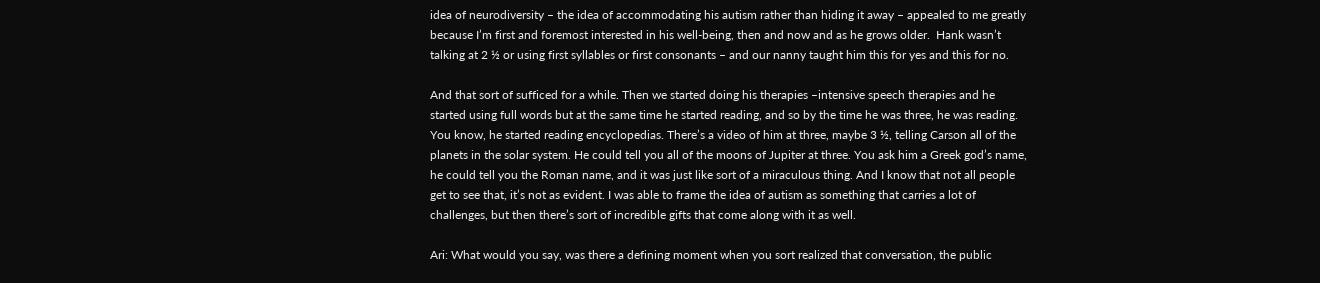idea of neurodiversity – the idea of accommodating his autism rather than hiding it away – appealed to me greatly because I’m first and foremost interested in his well-being, then and now and as he grows older.  Hank wasn’t talking at 2 ½ or using first syllables or first consonants – and our nanny taught him this for yes and this for no.

And that sort of sufficed for a while. Then we started doing his therapies –intensive speech therapies and he started using full words but at the same time he started reading, and so by the time he was three, he was reading. You know, he started reading encyclopedias. There’s a video of him at three, maybe 3 ½, telling Carson all of the planets in the solar system. He could tell you all of the moons of Jupiter at three. You ask him a Greek god’s name, he could tell you the Roman name, and it was just like sort of a miraculous thing. And I know that not all people get to see that, it’s not as evident. I was able to frame the idea of autism as something that carries a lot of challenges, but then there’s sort of incredible gifts that come along with it as well.

Ari: What would you say, was there a defining moment when you sort realized that conversation, the public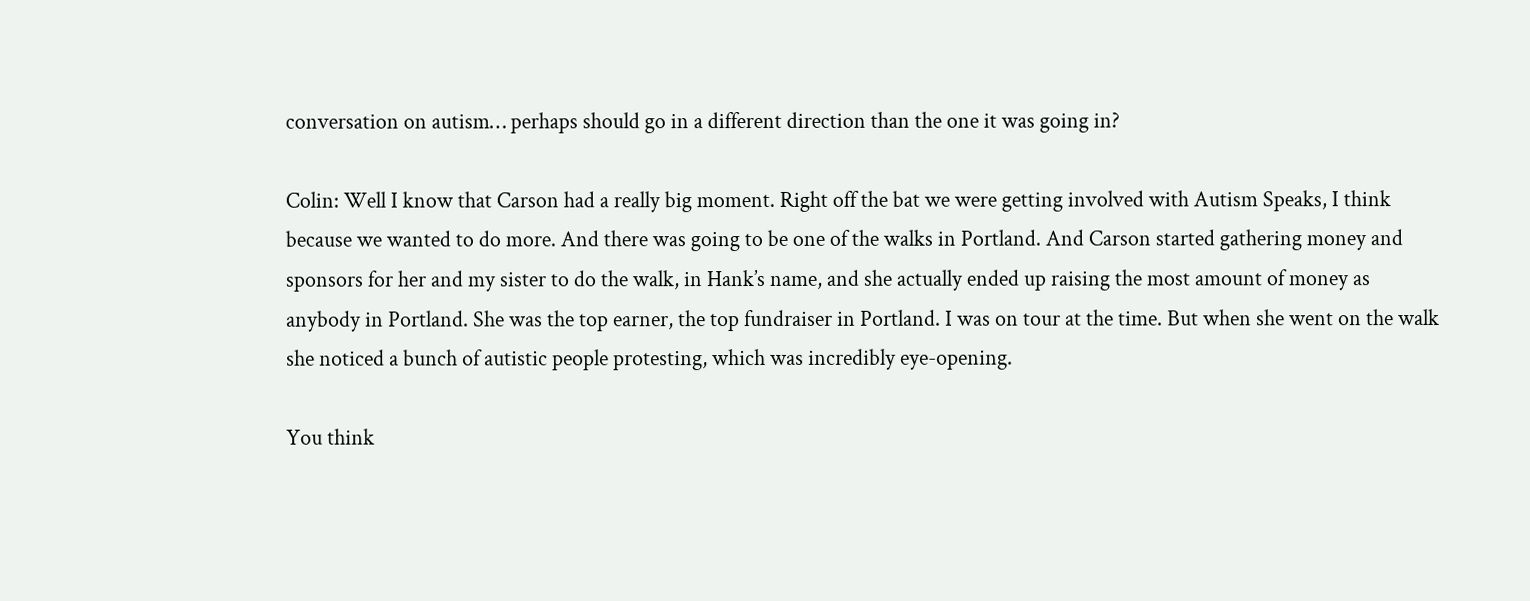conversation on autism… perhaps should go in a different direction than the one it was going in?

Colin: Well I know that Carson had a really big moment. Right off the bat we were getting involved with Autism Speaks, I think because we wanted to do more. And there was going to be one of the walks in Portland. And Carson started gathering money and sponsors for her and my sister to do the walk, in Hank’s name, and she actually ended up raising the most amount of money as anybody in Portland. She was the top earner, the top fundraiser in Portland. I was on tour at the time. But when she went on the walk she noticed a bunch of autistic people protesting, which was incredibly eye-opening.

You think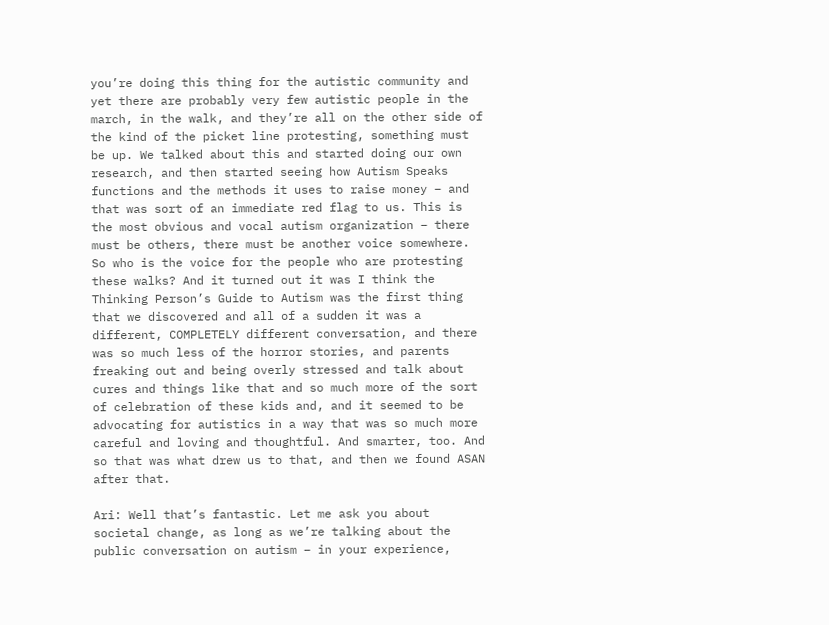you’re doing this thing for the autistic community and yet there are probably very few autistic people in the march, in the walk, and they’re all on the other side of the kind of the picket line protesting, something must be up. We talked about this and started doing our own research, and then started seeing how Autism Speaks functions and the methods it uses to raise money – and that was sort of an immediate red flag to us. This is the most obvious and vocal autism organization – there must be others, there must be another voice somewhere. So who is the voice for the people who are protesting these walks? And it turned out it was I think the Thinking Person’s Guide to Autism was the first thing that we discovered and all of a sudden it was a different, COMPLETELY different conversation, and there was so much less of the horror stories, and parents freaking out and being overly stressed and talk about cures and things like that and so much more of the sort of celebration of these kids and, and it seemed to be advocating for autistics in a way that was so much more careful and loving and thoughtful. And smarter, too. And so that was what drew us to that, and then we found ASAN after that.

Ari: Well that’s fantastic. Let me ask you about societal change, as long as we’re talking about the public conversation on autism – in your experience,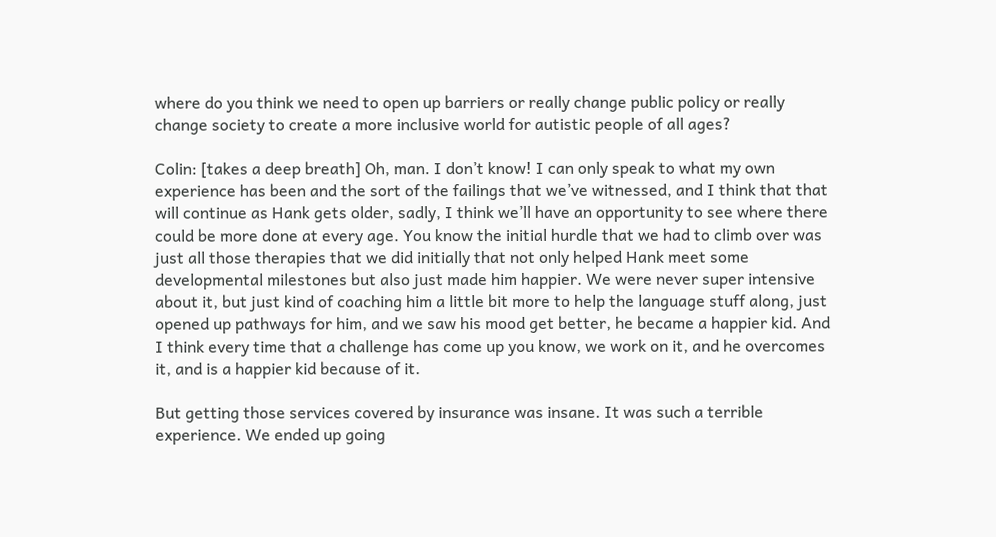where do you think we need to open up barriers or really change public policy or really change society to create a more inclusive world for autistic people of all ages?

Colin: [takes a deep breath] Oh, man. I don’t know! I can only speak to what my own experience has been and the sort of the failings that we’ve witnessed, and I think that that will continue as Hank gets older, sadly, I think we’ll have an opportunity to see where there could be more done at every age. You know the initial hurdle that we had to climb over was just all those therapies that we did initially that not only helped Hank meet some developmental milestones but also just made him happier. We were never super intensive about it, but just kind of coaching him a little bit more to help the language stuff along, just opened up pathways for him, and we saw his mood get better, he became a happier kid. And I think every time that a challenge has come up you know, we work on it, and he overcomes it, and is a happier kid because of it.

But getting those services covered by insurance was insane. It was such a terrible experience. We ended up going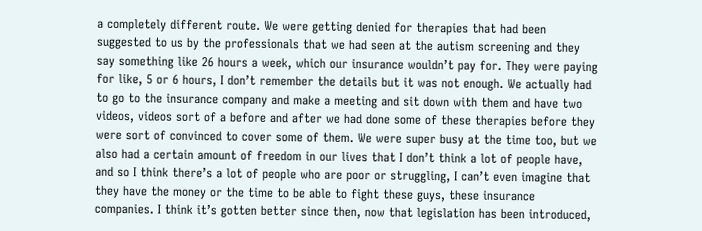a completely different route. We were getting denied for therapies that had been suggested to us by the professionals that we had seen at the autism screening and they say something like 26 hours a week, which our insurance wouldn’t pay for. They were paying for like, 5 or 6 hours, I don’t remember the details but it was not enough. We actually had to go to the insurance company and make a meeting and sit down with them and have two videos, videos sort of a before and after we had done some of these therapies before they were sort of convinced to cover some of them. We were super busy at the time too, but we also had a certain amount of freedom in our lives that I don’t think a lot of people have, and so I think there’s a lot of people who are poor or struggling, I can’t even imagine that they have the money or the time to be able to fight these guys, these insurance companies. I think it’s gotten better since then, now that legislation has been introduced,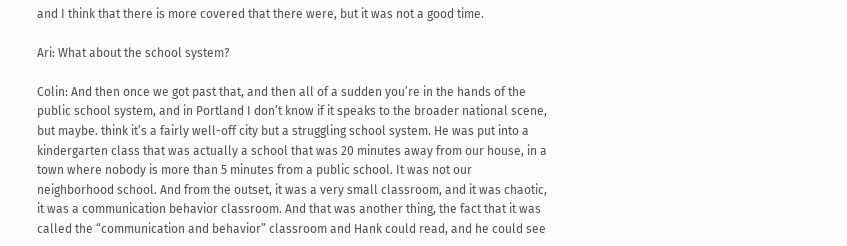and I think that there is more covered that there were, but it was not a good time.

Ari: What about the school system?

Colin: And then once we got past that, and then all of a sudden you’re in the hands of the public school system, and in Portland I don’t know if it speaks to the broader national scene, but maybe. think it’s a fairly well-off city but a struggling school system. He was put into a kindergarten class that was actually a school that was 20 minutes away from our house, in a town where nobody is more than 5 minutes from a public school. It was not our neighborhood school. And from the outset, it was a very small classroom, and it was chaotic, it was a communication behavior classroom. And that was another thing, the fact that it was called the “communication and behavior” classroom and Hank could read, and he could see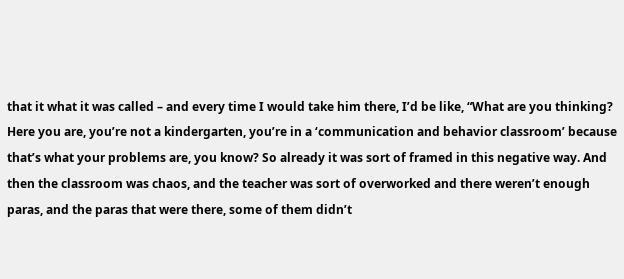that it what it was called – and every time I would take him there, I’d be like, “What are you thinking? Here you are, you’re not a kindergarten, you’re in a ‘communication and behavior classroom’ because that’s what your problems are, you know? So already it was sort of framed in this negative way. And then the classroom was chaos, and the teacher was sort of overworked and there weren’t enough paras, and the paras that were there, some of them didn’t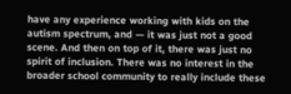have any experience working with kids on the autism spectrum, and — it was just not a good scene. And then on top of it, there was just no spirit of inclusion. There was no interest in the broader school community to really include these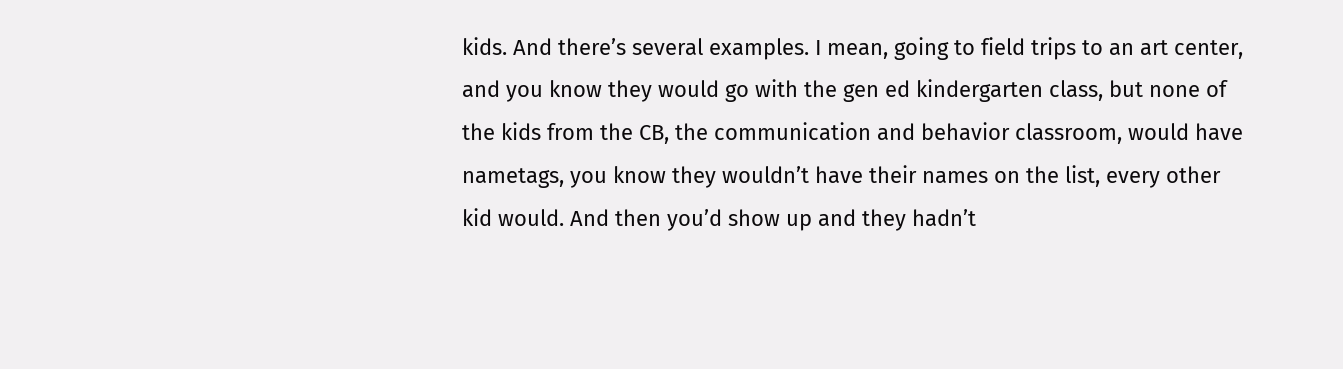kids. And there’s several examples. I mean, going to field trips to an art center, and you know they would go with the gen ed kindergarten class, but none of the kids from the CB, the communication and behavior classroom, would have nametags, you know they wouldn’t have their names on the list, every other kid would. And then you’d show up and they hadn’t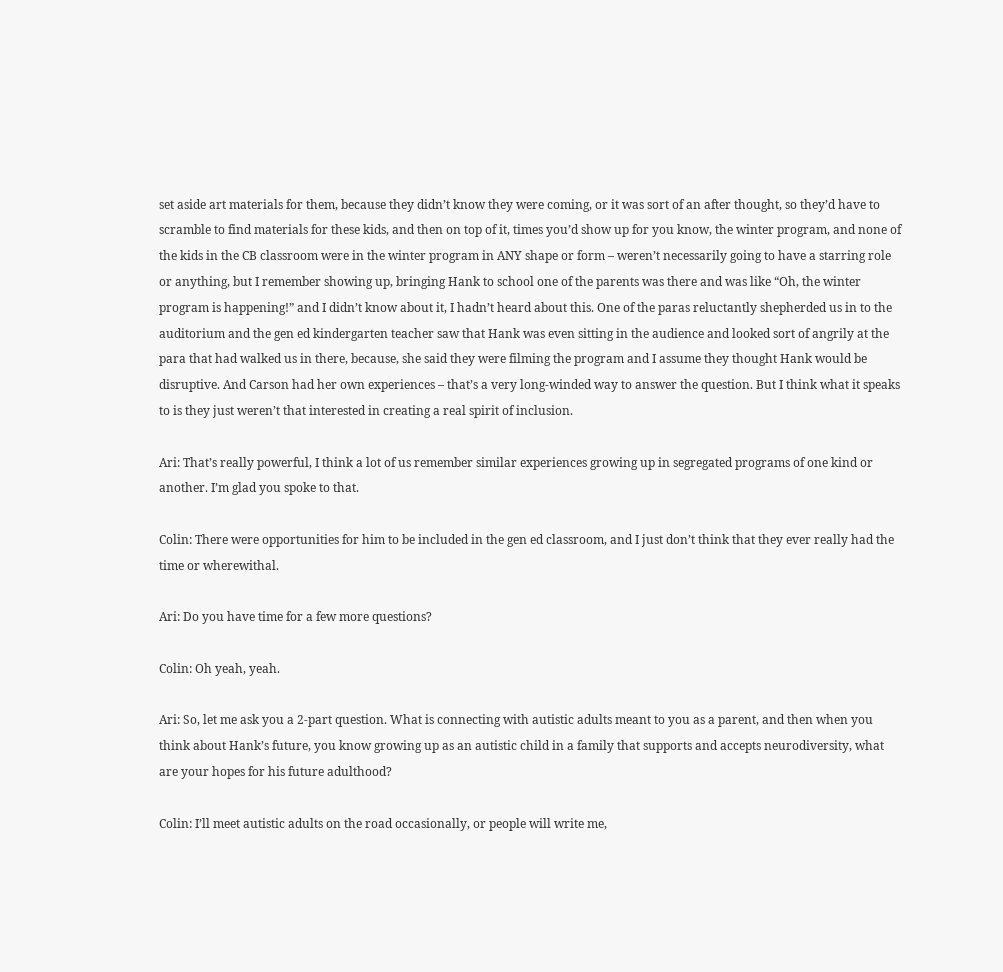set aside art materials for them, because they didn’t know they were coming, or it was sort of an after thought, so they’d have to scramble to find materials for these kids, and then on top of it, times you’d show up for you know, the winter program, and none of the kids in the CB classroom were in the winter program in ANY shape or form – weren’t necessarily going to have a starring role or anything, but I remember showing up, bringing Hank to school one of the parents was there and was like “Oh, the winter program is happening!” and I didn’t know about it, I hadn’t heard about this. One of the paras reluctantly shepherded us in to the auditorium and the gen ed kindergarten teacher saw that Hank was even sitting in the audience and looked sort of angrily at the para that had walked us in there, because, she said they were filming the program and I assume they thought Hank would be disruptive. And Carson had her own experiences – that’s a very long-winded way to answer the question. But I think what it speaks to is they just weren’t that interested in creating a real spirit of inclusion.

Ari: That’s really powerful, I think a lot of us remember similar experiences growing up in segregated programs of one kind or another. I’m glad you spoke to that.

Colin: There were opportunities for him to be included in the gen ed classroom, and I just don’t think that they ever really had the time or wherewithal.

Ari: Do you have time for a few more questions?

Colin: Oh yeah, yeah.

Ari: So, let me ask you a 2-part question. What is connecting with autistic adults meant to you as a parent, and then when you think about Hank’s future, you know growing up as an autistic child in a family that supports and accepts neurodiversity, what are your hopes for his future adulthood?

Colin: I’ll meet autistic adults on the road occasionally, or people will write me,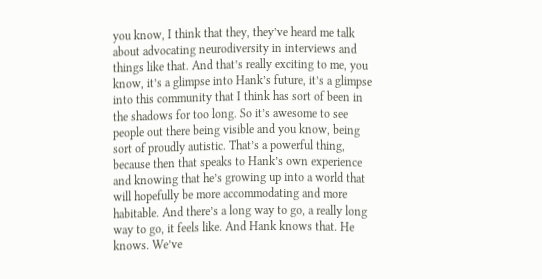you know, I think that they, they’ve heard me talk about advocating neurodiversity in interviews and things like that. And that’s really exciting to me, you know, it’s a glimpse into Hank’s future, it’s a glimpse into this community that I think has sort of been in the shadows for too long. So it’s awesome to see people out there being visible and you know, being sort of proudly autistic. That’s a powerful thing, because then that speaks to Hank’s own experience and knowing that he’s growing up into a world that will hopefully be more accommodating and more habitable. And there’s a long way to go, a really long way to go, it feels like. And Hank knows that. He knows. We’ve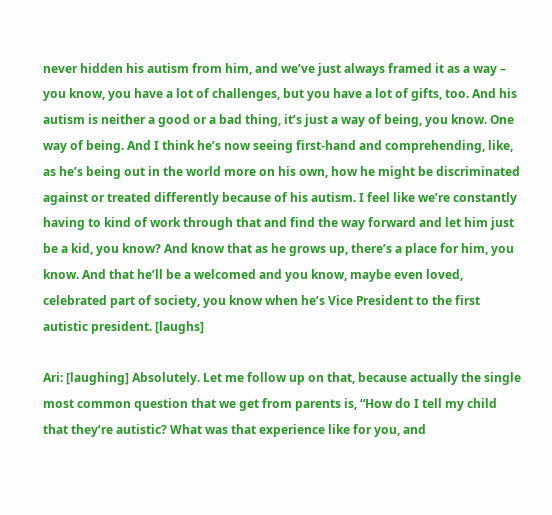never hidden his autism from him, and we’ve just always framed it as a way – you know, you have a lot of challenges, but you have a lot of gifts, too. And his autism is neither a good or a bad thing, it’s just a way of being, you know. One way of being. And I think he’s now seeing first-hand and comprehending, like, as he’s being out in the world more on his own, how he might be discriminated against or treated differently because of his autism. I feel like we’re constantly having to kind of work through that and find the way forward and let him just be a kid, you know? And know that as he grows up, there’s a place for him, you know. And that he’ll be a welcomed and you know, maybe even loved, celebrated part of society, you know when he’s Vice President to the first autistic president. [laughs]

Ari: [laughing] Absolutely. Let me follow up on that, because actually the single most common question that we get from parents is, “How do I tell my child that they’re autistic? What was that experience like for you, and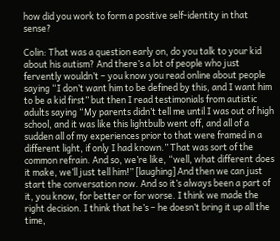how did you work to form a positive self-identity in that sense?

Colin: That was a question early on, do you talk to your kid about his autism? And there’s a lot of people who just fervently wouldn’t – you know you read online about people saying “I don’t want him to be defined by this, and I want him to be a kid first” but then I read testimonials from autistic adults saying “My parents didn’t tell me until I was out of high school, and it was like this lightbulb went off, and all of a sudden all of my experiences prior to that were framed in a different light, if only I had known.” That was sort of the common refrain. And so, we’re like, “well, what different does it make, we’ll just tell him!” [laughing] And then we can just start the conversation now. And so it’s always been a part of it, you know, for better or for worse. I think we made the right decision. I think that he’s – he doesn’t bring it up all the time,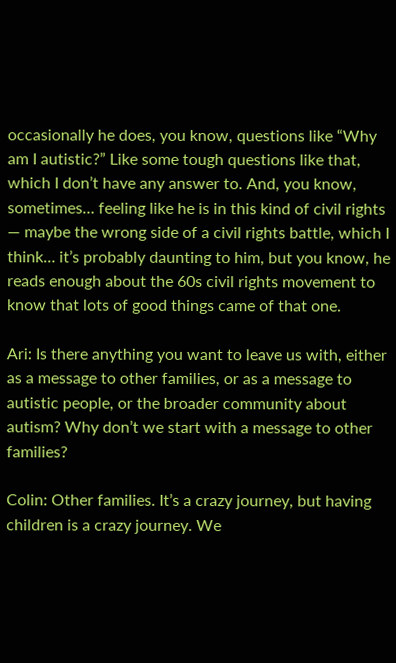occasionally he does, you know, questions like “Why am I autistic?” Like some tough questions like that, which I don’t have any answer to. And, you know, sometimes… feeling like he is in this kind of civil rights — maybe the wrong side of a civil rights battle, which I think… it’s probably daunting to him, but you know, he reads enough about the 60s civil rights movement to know that lots of good things came of that one.

Ari: Is there anything you want to leave us with, either as a message to other families, or as a message to autistic people, or the broader community about autism? Why don’t we start with a message to other families?

Colin: Other families. It’s a crazy journey, but having children is a crazy journey. We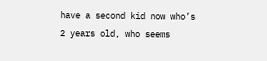have a second kid now who’s 2 years old, who seems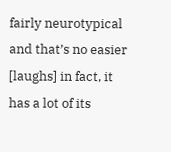fairly neurotypical and that’s no easier [laughs] in fact, it has a lot of its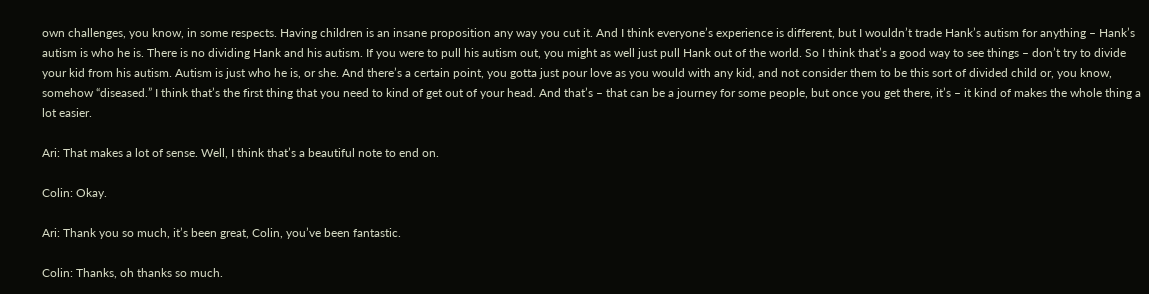own challenges, you know, in some respects. Having children is an insane proposition any way you cut it. And I think everyone’s experience is different, but I wouldn’t trade Hank’s autism for anything – Hank’s autism is who he is. There is no dividing Hank and his autism. If you were to pull his autism out, you might as well just pull Hank out of the world. So I think that’s a good way to see things – don’t try to divide your kid from his autism. Autism is just who he is, or she. And there’s a certain point, you gotta just pour love as you would with any kid, and not consider them to be this sort of divided child or, you know, somehow “diseased.” I think that’s the first thing that you need to kind of get out of your head. And that’s – that can be a journey for some people, but once you get there, it’s – it kind of makes the whole thing a lot easier.

Ari: That makes a lot of sense. Well, I think that’s a beautiful note to end on.

Colin: Okay.

Ari: Thank you so much, it’s been great, Colin, you’ve been fantastic.

Colin: Thanks, oh thanks so much.